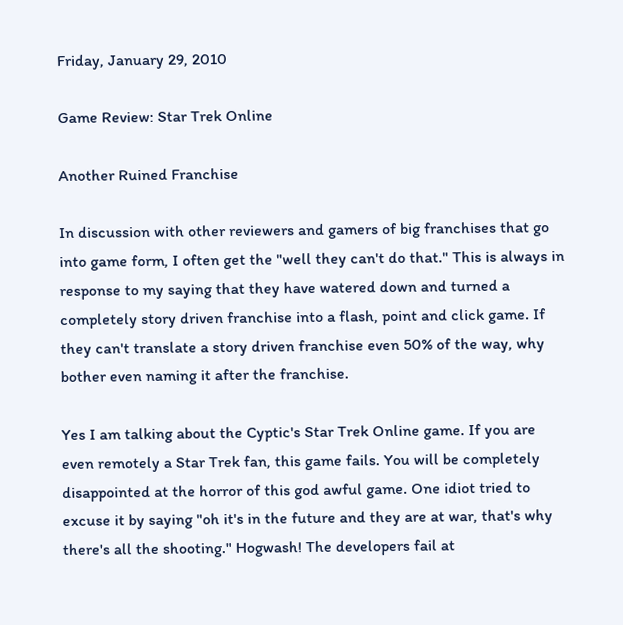Friday, January 29, 2010

Game Review: Star Trek Online

Another Ruined Franchise

In discussion with other reviewers and gamers of big franchises that go into game form, I often get the "well they can't do that." This is always in response to my saying that they have watered down and turned a completely story driven franchise into a flash, point and click game. If they can't translate a story driven franchise even 50% of the way, why bother even naming it after the franchise.

Yes I am talking about the Cyptic's Star Trek Online game. If you are even remotely a Star Trek fan, this game fails. You will be completely disappointed at the horror of this god awful game. One idiot tried to excuse it by saying "oh it's in the future and they are at war, that's why there's all the shooting." Hogwash! The developers fail at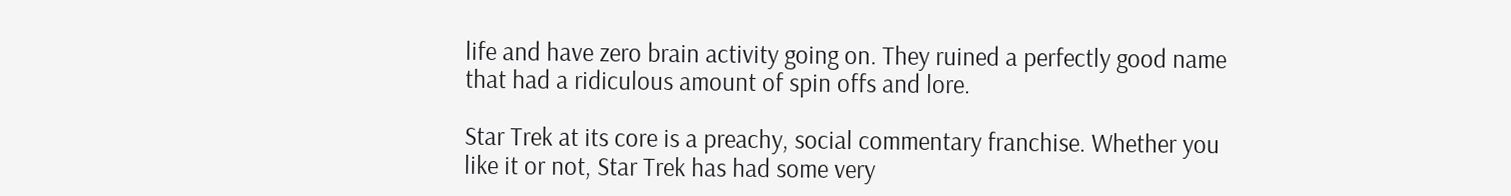life and have zero brain activity going on. They ruined a perfectly good name that had a ridiculous amount of spin offs and lore.

Star Trek at its core is a preachy, social commentary franchise. Whether you like it or not, Star Trek has had some very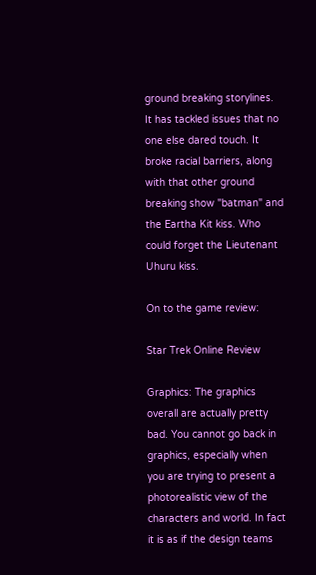ground breaking storylines. It has tackled issues that no one else dared touch. It broke racial barriers, along with that other ground breaking show "batman" and the Eartha Kit kiss. Who could forget the Lieutenant Uhuru kiss.

On to the game review:

Star Trek Online Review

Graphics: The graphics overall are actually pretty bad. You cannot go back in graphics, especially when you are trying to present a photorealistic view of the characters and world. In fact it is as if the design teams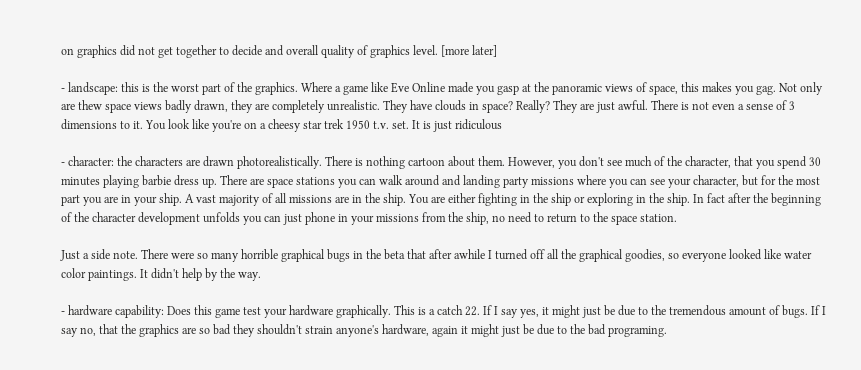on graphics did not get together to decide and overall quality of graphics level. [more later]

- landscape: this is the worst part of the graphics. Where a game like Eve Online made you gasp at the panoramic views of space, this makes you gag. Not only are thew space views badly drawn, they are completely unrealistic. They have clouds in space? Really? They are just awful. There is not even a sense of 3 dimensions to it. You look like you're on a cheesy star trek 1950 t.v. set. It is just ridiculous

- character: the characters are drawn photorealistically. There is nothing cartoon about them. However, you don't see much of the character, that you spend 30 minutes playing barbie dress up. There are space stations you can walk around and landing party missions where you can see your character, but for the most part you are in your ship. A vast majority of all missions are in the ship. You are either fighting in the ship or exploring in the ship. In fact after the beginning of the character development unfolds you can just phone in your missions from the ship, no need to return to the space station.

Just a side note. There were so many horrible graphical bugs in the beta that after awhile I turned off all the graphical goodies, so everyone looked like water color paintings. It didn't help by the way.

- hardware capability: Does this game test your hardware graphically. This is a catch 22. If I say yes, it might just be due to the tremendous amount of bugs. If I say no, that the graphics are so bad they shouldn't strain anyone's hardware, again it might just be due to the bad programing.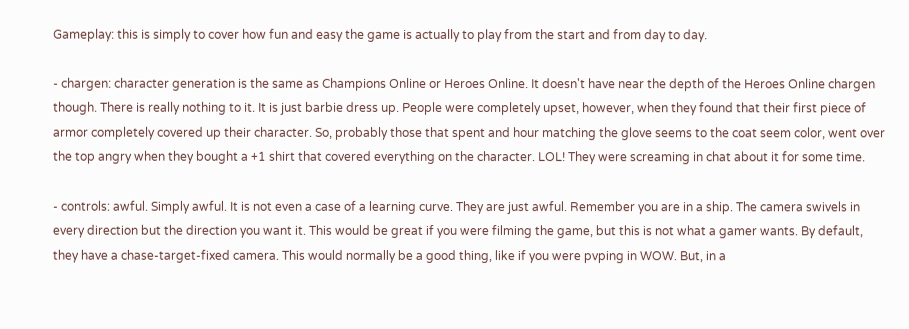Gameplay: this is simply to cover how fun and easy the game is actually to play from the start and from day to day.

- chargen: character generation is the same as Champions Online or Heroes Online. It doesn't have near the depth of the Heroes Online chargen though. There is really nothing to it. It is just barbie dress up. People were completely upset, however, when they found that their first piece of armor completely covered up their character. So, probably those that spent and hour matching the glove seems to the coat seem color, went over the top angry when they bought a +1 shirt that covered everything on the character. LOL! They were screaming in chat about it for some time.

- controls: awful. Simply awful. It is not even a case of a learning curve. They are just awful. Remember you are in a ship. The camera swivels in every direction but the direction you want it. This would be great if you were filming the game, but this is not what a gamer wants. By default, they have a chase-target-fixed camera. This would normally be a good thing, like if you were pvping in WOW. But, in a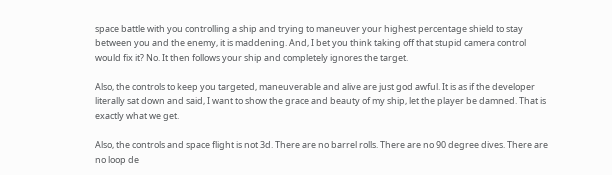space battle with you controlling a ship and trying to maneuver your highest percentage shield to stay between you and the enemy, it is maddening. And, I bet you think taking off that stupid camera control would fix it? No. It then follows your ship and completely ignores the target.

Also, the controls to keep you targeted, maneuverable and alive are just god awful. It is as if the developer literally sat down and said, I want to show the grace and beauty of my ship, let the player be damned. That is exactly what we get.

Also, the controls and space flight is not 3d. There are no barrel rolls. There are no 90 degree dives. There are no loop de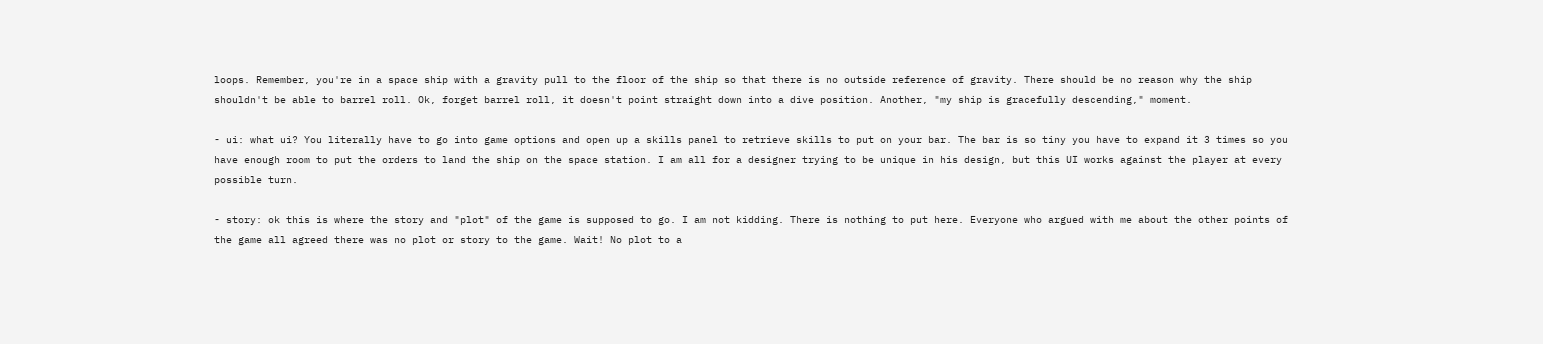loops. Remember, you're in a space ship with a gravity pull to the floor of the ship so that there is no outside reference of gravity. There should be no reason why the ship shouldn't be able to barrel roll. Ok, forget barrel roll, it doesn't point straight down into a dive position. Another, "my ship is gracefully descending," moment.

- ui: what ui? You literally have to go into game options and open up a skills panel to retrieve skills to put on your bar. The bar is so tiny you have to expand it 3 times so you have enough room to put the orders to land the ship on the space station. I am all for a designer trying to be unique in his design, but this UI works against the player at every possible turn.

- story: ok this is where the story and "plot" of the game is supposed to go. I am not kidding. There is nothing to put here. Everyone who argued with me about the other points of the game all agreed there was no plot or story to the game. Wait! No plot to a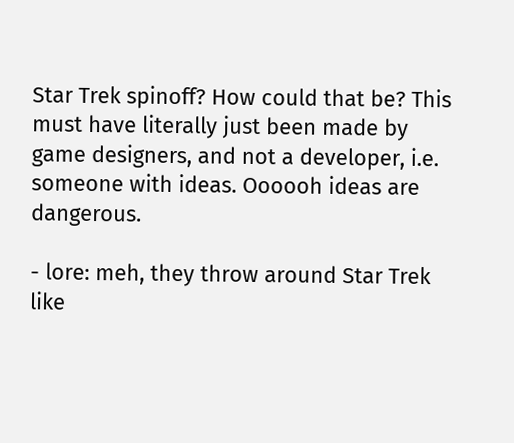Star Trek spinoff? How could that be? This must have literally just been made by game designers, and not a developer, i.e. someone with ideas. Oooooh ideas are dangerous.

- lore: meh, they throw around Star Trek like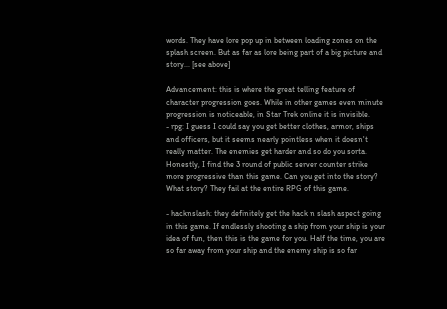words. They have lore pop up in between loading zones on the splash screen. But as far as lore being part of a big picture and story... [see above]

Advancement: this is where the great telling feature of character progression goes. While in other games even minute progression is noticeable, in Star Trek online it is invisible.
- rpg: I guess I could say you get better clothes, armor, ships and officers, but it seems nearly pointless when it doesn't really matter. The enemies get harder and so do you sorta. Honestly, I find the 3 round of public server counter strike more progressive than this game. Can you get into the story? What story? They fail at the entire RPG of this game.

- hacknslash: they definitely get the hack n slash aspect going in this game. If endlessly shooting a ship from your ship is your idea of fun, then this is the game for you. Half the time, you are so far away from your ship and the enemy ship is so far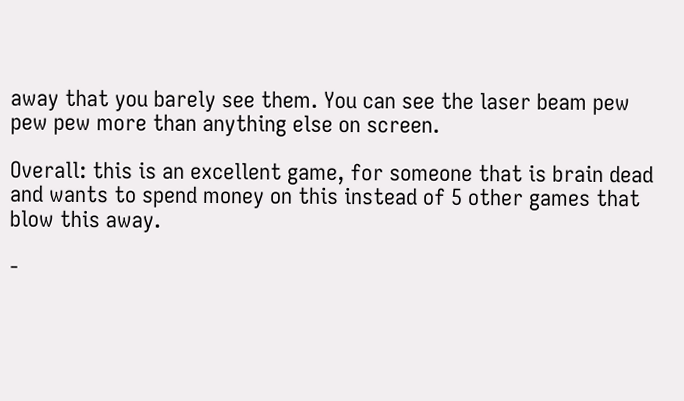away that you barely see them. You can see the laser beam pew pew pew more than anything else on screen.

Overall: this is an excellent game, for someone that is brain dead and wants to spend money on this instead of 5 other games that blow this away.

-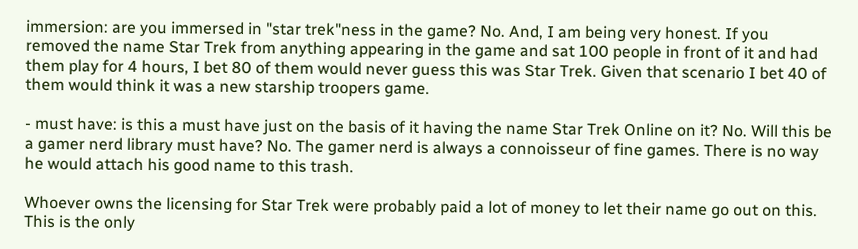immersion: are you immersed in "star trek"ness in the game? No. And, I am being very honest. If you removed the name Star Trek from anything appearing in the game and sat 100 people in front of it and had them play for 4 hours, I bet 80 of them would never guess this was Star Trek. Given that scenario I bet 40 of them would think it was a new starship troopers game.

- must have: is this a must have just on the basis of it having the name Star Trek Online on it? No. Will this be a gamer nerd library must have? No. The gamer nerd is always a connoisseur of fine games. There is no way he would attach his good name to this trash.

Whoever owns the licensing for Star Trek were probably paid a lot of money to let their name go out on this. This is the only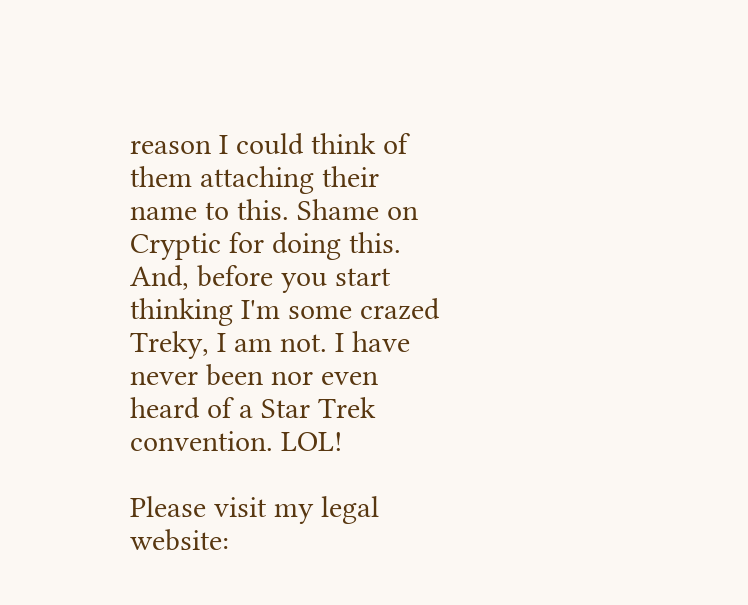reason I could think of them attaching their name to this. Shame on Cryptic for doing this. And, before you start thinking I'm some crazed Treky, I am not. I have never been nor even heard of a Star Trek convention. LOL!

Please visit my legal website: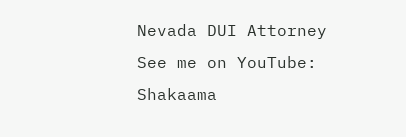Nevada DUI Attorney
See me on YouTube: Shakaama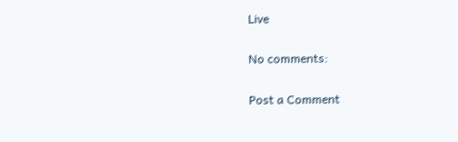Live

No comments:

Post a Comment